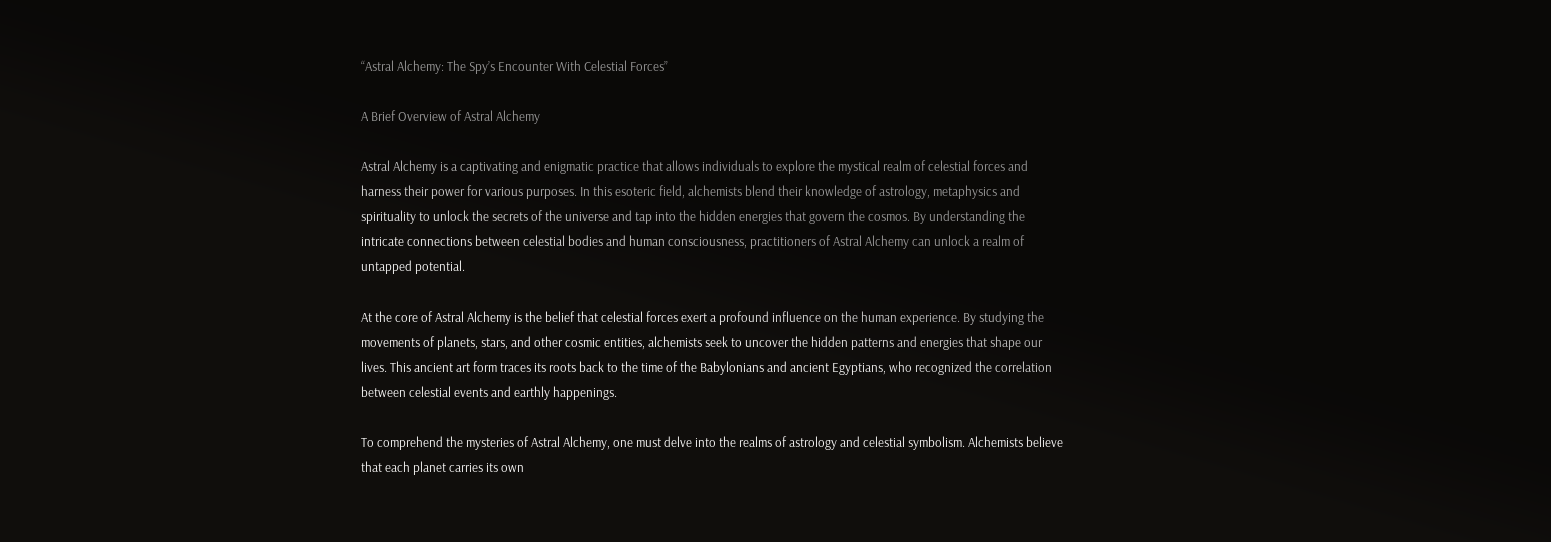“Astral Alchemy: The Spy’s Encounter With Celestial Forces”

A Brief Overview of Astral Alchemy

Astral Alchemy is a captivating and enigmatic practice that allows individuals to explore the mystical realm of celestial forces and harness their power for various purposes. In this esoteric field, alchemists blend their knowledge of astrology, metaphysics and spirituality to unlock the secrets of the universe and tap into the hidden energies that govern the cosmos. By understanding the intricate connections between celestial bodies and human consciousness, practitioners of Astral Alchemy can unlock a realm of untapped potential.

At the core of Astral Alchemy is the belief that celestial forces exert a profound influence on the human experience. By studying the movements of planets, stars, and other cosmic entities, alchemists seek to uncover the hidden patterns and energies that shape our lives. This ancient art form traces its roots back to the time of the Babylonians and ancient Egyptians, who recognized the correlation between celestial events and earthly happenings.

To comprehend the mysteries of Astral Alchemy, one must delve into the realms of astrology and celestial symbolism. Alchemists believe that each planet carries its own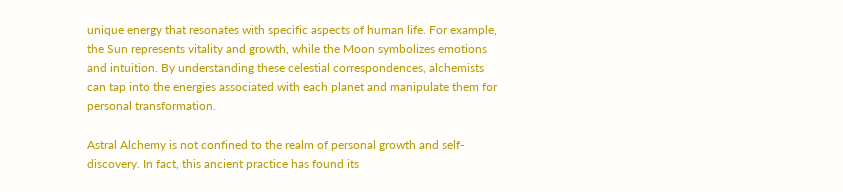unique energy that resonates with specific aspects of human life. For example, the Sun represents vitality and growth, while the Moon symbolizes emotions and intuition. By understanding these celestial correspondences, alchemists can tap into the energies associated with each planet and manipulate them for personal transformation.

Astral Alchemy is not confined to the realm of personal growth and self-discovery. In fact, this ancient practice has found its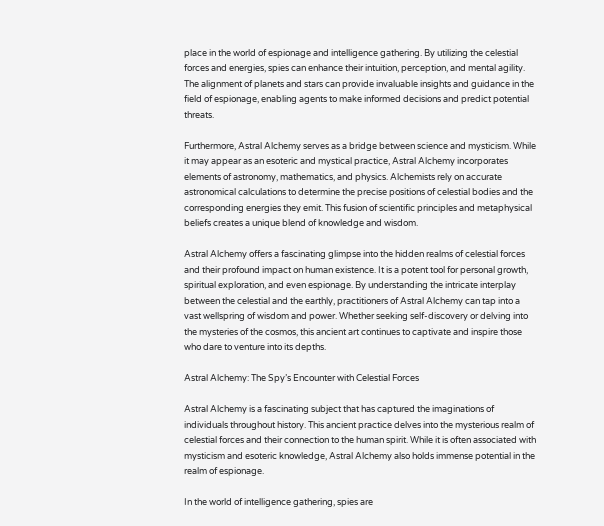place in the world of espionage and intelligence gathering. By utilizing the celestial forces and energies, spies can enhance their intuition, perception, and mental agility. The alignment of planets and stars can provide invaluable insights and guidance in the field of espionage, enabling agents to make informed decisions and predict potential threats.

Furthermore, Astral Alchemy serves as a bridge between science and mysticism. While it may appear as an esoteric and mystical practice, Astral Alchemy incorporates elements of astronomy, mathematics, and physics. Alchemists rely on accurate astronomical calculations to determine the precise positions of celestial bodies and the corresponding energies they emit. This fusion of scientific principles and metaphysical beliefs creates a unique blend of knowledge and wisdom.

Astral Alchemy offers a fascinating glimpse into the hidden realms of celestial forces and their profound impact on human existence. It is a potent tool for personal growth, spiritual exploration, and even espionage. By understanding the intricate interplay between the celestial and the earthly, practitioners of Astral Alchemy can tap into a vast wellspring of wisdom and power. Whether seeking self-discovery or delving into the mysteries of the cosmos, this ancient art continues to captivate and inspire those who dare to venture into its depths.

Astral Alchemy: The Spy’s Encounter with Celestial Forces

Astral Alchemy is a fascinating subject that has captured the imaginations of individuals throughout history. This ancient practice delves into the mysterious realm of celestial forces and their connection to the human spirit. While it is often associated with mysticism and esoteric knowledge, Astral Alchemy also holds immense potential in the realm of espionage.

In the world of intelligence gathering, spies are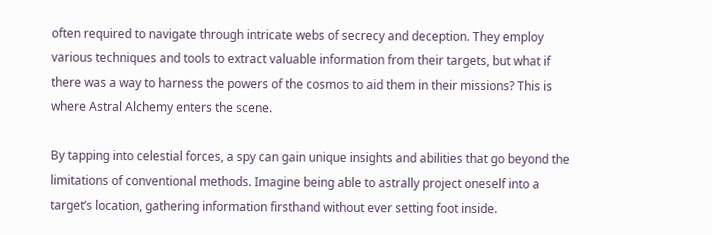often required to navigate through intricate webs of secrecy and deception. They employ various techniques and tools to extract valuable information from their targets, but what if there was a way to harness the powers of the cosmos to aid them in their missions? This is where Astral Alchemy enters the scene.

By tapping into celestial forces, a spy can gain unique insights and abilities that go beyond the limitations of conventional methods. Imagine being able to astrally project oneself into a target’s location, gathering information firsthand without ever setting foot inside.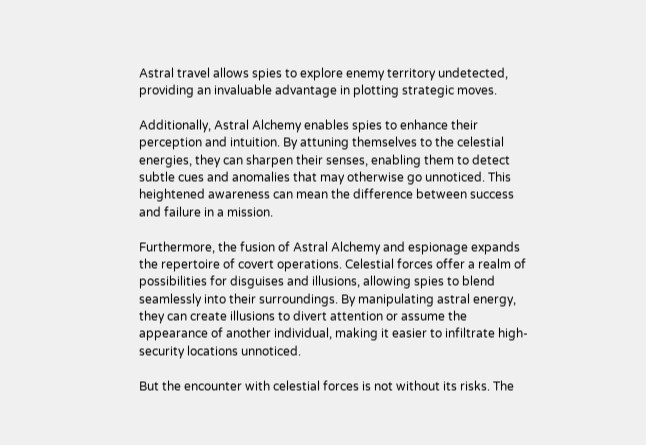Astral travel allows spies to explore enemy territory undetected, providing an invaluable advantage in plotting strategic moves.

Additionally, Astral Alchemy enables spies to enhance their perception and intuition. By attuning themselves to the celestial energies, they can sharpen their senses, enabling them to detect subtle cues and anomalies that may otherwise go unnoticed. This heightened awareness can mean the difference between success and failure in a mission.

Furthermore, the fusion of Astral Alchemy and espionage expands the repertoire of covert operations. Celestial forces offer a realm of possibilities for disguises and illusions, allowing spies to blend seamlessly into their surroundings. By manipulating astral energy, they can create illusions to divert attention or assume the appearance of another individual, making it easier to infiltrate high-security locations unnoticed.

But the encounter with celestial forces is not without its risks. The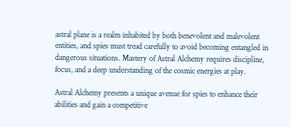astral plane is a realm inhabited by both benevolent and malevolent entities, and spies must tread carefully to avoid becoming entangled in dangerous situations. Mastery of Astral Alchemy requires discipline, focus, and a deep understanding of the cosmic energies at play.

Astral Alchemy presents a unique avenue for spies to enhance their abilities and gain a competitive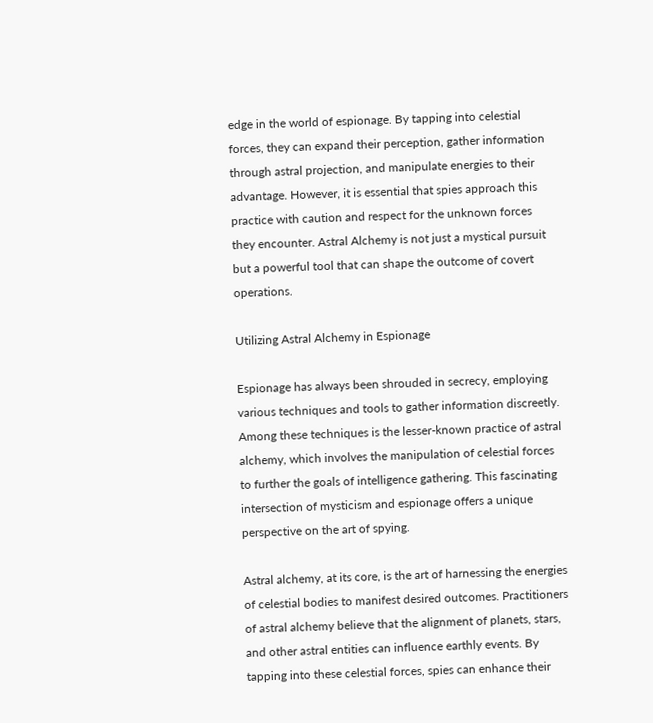edge in the world of espionage. By tapping into celestial forces, they can expand their perception, gather information through astral projection, and manipulate energies to their advantage. However, it is essential that spies approach this practice with caution and respect for the unknown forces they encounter. Astral Alchemy is not just a mystical pursuit but a powerful tool that can shape the outcome of covert operations.

Utilizing Astral Alchemy in Espionage

Espionage has always been shrouded in secrecy, employing various techniques and tools to gather information discreetly. Among these techniques is the lesser-known practice of astral alchemy, which involves the manipulation of celestial forces to further the goals of intelligence gathering. This fascinating intersection of mysticism and espionage offers a unique perspective on the art of spying.

Astral alchemy, at its core, is the art of harnessing the energies of celestial bodies to manifest desired outcomes. Practitioners of astral alchemy believe that the alignment of planets, stars, and other astral entities can influence earthly events. By tapping into these celestial forces, spies can enhance their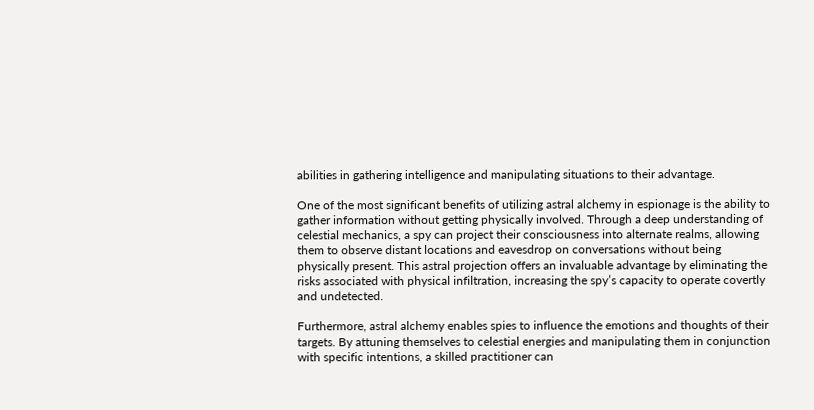abilities in gathering intelligence and manipulating situations to their advantage.

One of the most significant benefits of utilizing astral alchemy in espionage is the ability to gather information without getting physically involved. Through a deep understanding of celestial mechanics, a spy can project their consciousness into alternate realms, allowing them to observe distant locations and eavesdrop on conversations without being physically present. This astral projection offers an invaluable advantage by eliminating the risks associated with physical infiltration, increasing the spy’s capacity to operate covertly and undetected.

Furthermore, astral alchemy enables spies to influence the emotions and thoughts of their targets. By attuning themselves to celestial energies and manipulating them in conjunction with specific intentions, a skilled practitioner can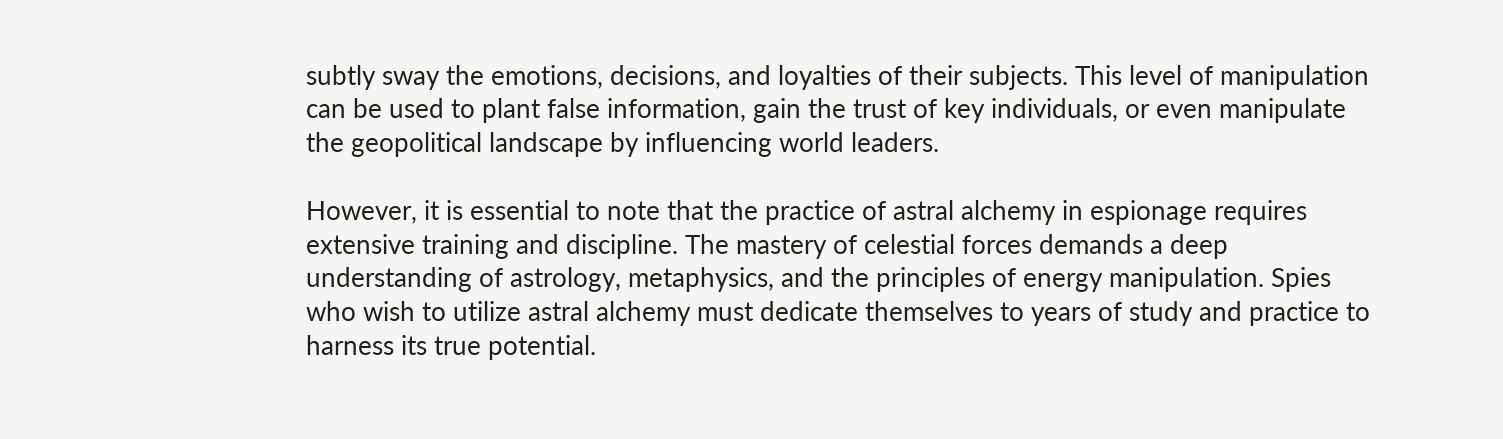subtly sway the emotions, decisions, and loyalties of their subjects. This level of manipulation can be used to plant false information, gain the trust of key individuals, or even manipulate the geopolitical landscape by influencing world leaders.

However, it is essential to note that the practice of astral alchemy in espionage requires extensive training and discipline. The mastery of celestial forces demands a deep understanding of astrology, metaphysics, and the principles of energy manipulation. Spies who wish to utilize astral alchemy must dedicate themselves to years of study and practice to harness its true potential.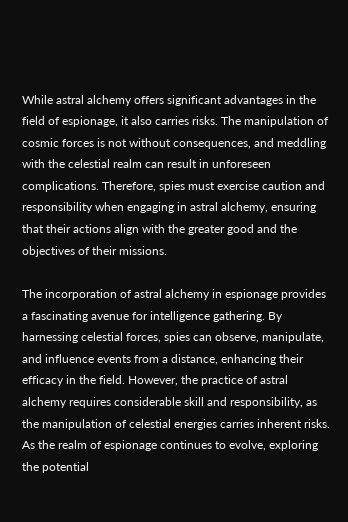While astral alchemy offers significant advantages in the field of espionage, it also carries risks. The manipulation of cosmic forces is not without consequences, and meddling with the celestial realm can result in unforeseen complications. Therefore, spies must exercise caution and responsibility when engaging in astral alchemy, ensuring that their actions align with the greater good and the objectives of their missions.

The incorporation of astral alchemy in espionage provides a fascinating avenue for intelligence gathering. By harnessing celestial forces, spies can observe, manipulate, and influence events from a distance, enhancing their efficacy in the field. However, the practice of astral alchemy requires considerable skill and responsibility, as the manipulation of celestial energies carries inherent risks. As the realm of espionage continues to evolve, exploring the potential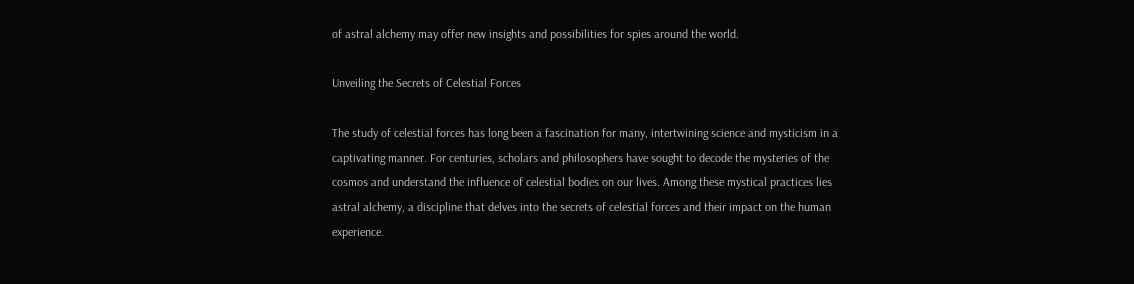of astral alchemy may offer new insights and possibilities for spies around the world.

Unveiling the Secrets of Celestial Forces

The study of celestial forces has long been a fascination for many, intertwining science and mysticism in a captivating manner. For centuries, scholars and philosophers have sought to decode the mysteries of the cosmos and understand the influence of celestial bodies on our lives. Among these mystical practices lies astral alchemy, a discipline that delves into the secrets of celestial forces and their impact on the human experience.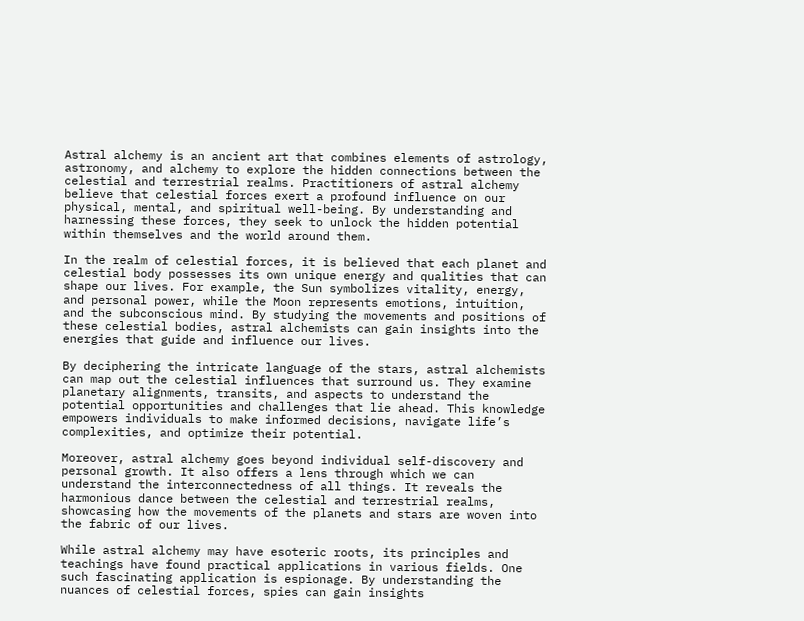Astral alchemy is an ancient art that combines elements of astrology, astronomy, and alchemy to explore the hidden connections between the celestial and terrestrial realms. Practitioners of astral alchemy believe that celestial forces exert a profound influence on our physical, mental, and spiritual well-being. By understanding and harnessing these forces, they seek to unlock the hidden potential within themselves and the world around them.

In the realm of celestial forces, it is believed that each planet and celestial body possesses its own unique energy and qualities that can shape our lives. For example, the Sun symbolizes vitality, energy, and personal power, while the Moon represents emotions, intuition, and the subconscious mind. By studying the movements and positions of these celestial bodies, astral alchemists can gain insights into the energies that guide and influence our lives.

By deciphering the intricate language of the stars, astral alchemists can map out the celestial influences that surround us. They examine planetary alignments, transits, and aspects to understand the potential opportunities and challenges that lie ahead. This knowledge empowers individuals to make informed decisions, navigate life’s complexities, and optimize their potential.

Moreover, astral alchemy goes beyond individual self-discovery and personal growth. It also offers a lens through which we can understand the interconnectedness of all things. It reveals the harmonious dance between the celestial and terrestrial realms, showcasing how the movements of the planets and stars are woven into the fabric of our lives.

While astral alchemy may have esoteric roots, its principles and teachings have found practical applications in various fields. One such fascinating application is espionage. By understanding the nuances of celestial forces, spies can gain insights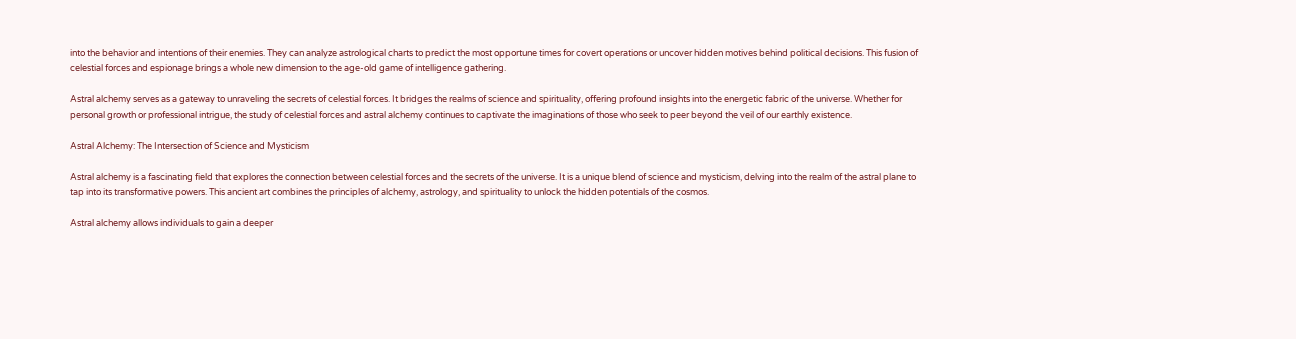into the behavior and intentions of their enemies. They can analyze astrological charts to predict the most opportune times for covert operations or uncover hidden motives behind political decisions. This fusion of celestial forces and espionage brings a whole new dimension to the age-old game of intelligence gathering.

Astral alchemy serves as a gateway to unraveling the secrets of celestial forces. It bridges the realms of science and spirituality, offering profound insights into the energetic fabric of the universe. Whether for personal growth or professional intrigue, the study of celestial forces and astral alchemy continues to captivate the imaginations of those who seek to peer beyond the veil of our earthly existence.

Astral Alchemy: The Intersection of Science and Mysticism

Astral alchemy is a fascinating field that explores the connection between celestial forces and the secrets of the universe. It is a unique blend of science and mysticism, delving into the realm of the astral plane to tap into its transformative powers. This ancient art combines the principles of alchemy, astrology, and spirituality to unlock the hidden potentials of the cosmos.

Astral alchemy allows individuals to gain a deeper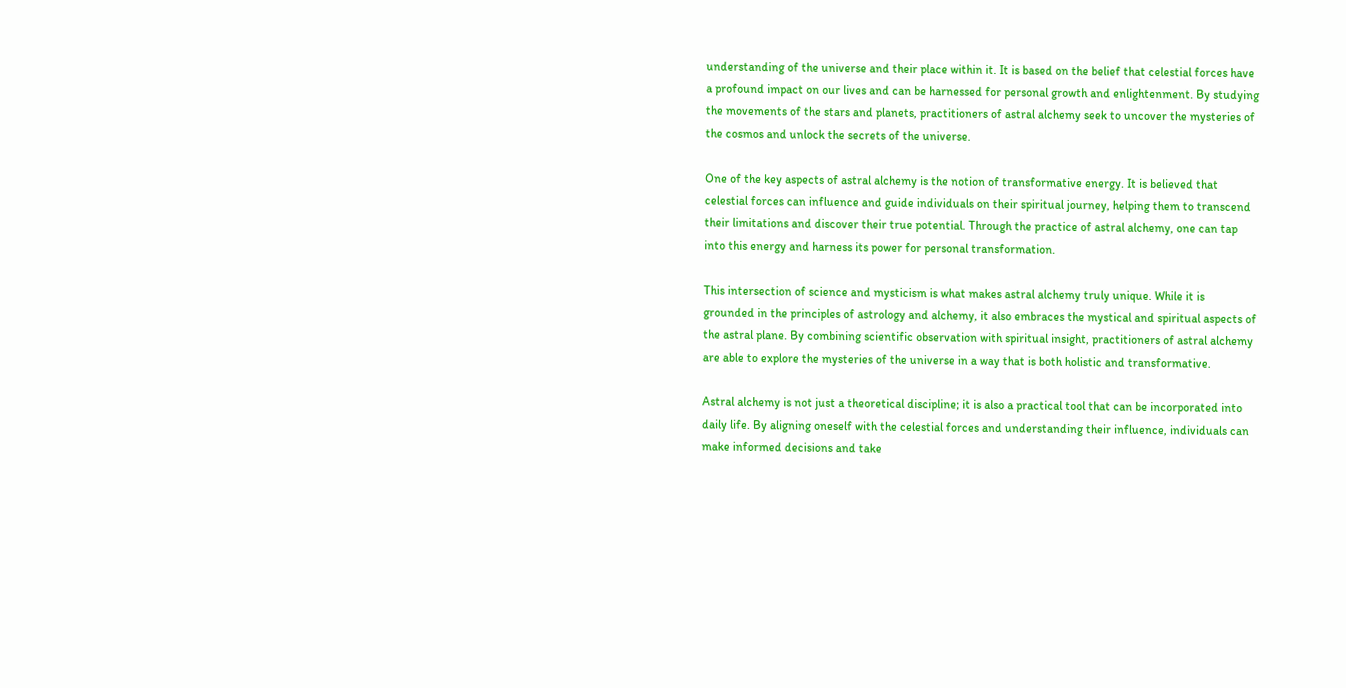understanding of the universe and their place within it. It is based on the belief that celestial forces have a profound impact on our lives and can be harnessed for personal growth and enlightenment. By studying the movements of the stars and planets, practitioners of astral alchemy seek to uncover the mysteries of the cosmos and unlock the secrets of the universe.

One of the key aspects of astral alchemy is the notion of transformative energy. It is believed that celestial forces can influence and guide individuals on their spiritual journey, helping them to transcend their limitations and discover their true potential. Through the practice of astral alchemy, one can tap into this energy and harness its power for personal transformation.

This intersection of science and mysticism is what makes astral alchemy truly unique. While it is grounded in the principles of astrology and alchemy, it also embraces the mystical and spiritual aspects of the astral plane. By combining scientific observation with spiritual insight, practitioners of astral alchemy are able to explore the mysteries of the universe in a way that is both holistic and transformative.

Astral alchemy is not just a theoretical discipline; it is also a practical tool that can be incorporated into daily life. By aligning oneself with the celestial forces and understanding their influence, individuals can make informed decisions and take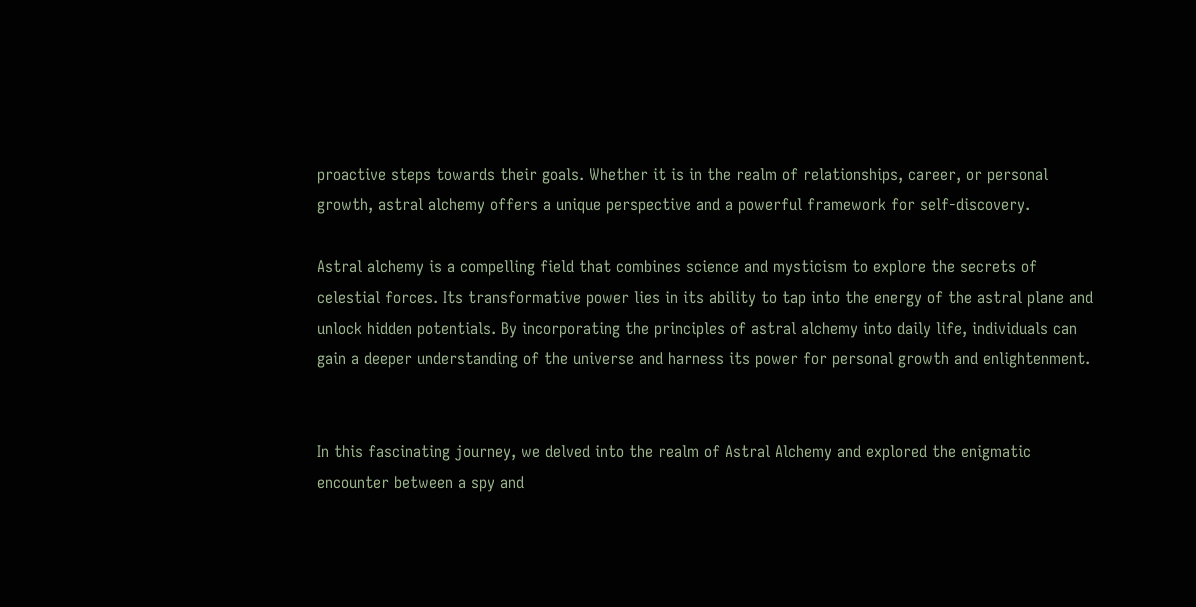proactive steps towards their goals. Whether it is in the realm of relationships, career, or personal growth, astral alchemy offers a unique perspective and a powerful framework for self-discovery.

Astral alchemy is a compelling field that combines science and mysticism to explore the secrets of celestial forces. Its transformative power lies in its ability to tap into the energy of the astral plane and unlock hidden potentials. By incorporating the principles of astral alchemy into daily life, individuals can gain a deeper understanding of the universe and harness its power for personal growth and enlightenment.


In this fascinating journey, we delved into the realm of Astral Alchemy and explored the enigmatic encounter between a spy and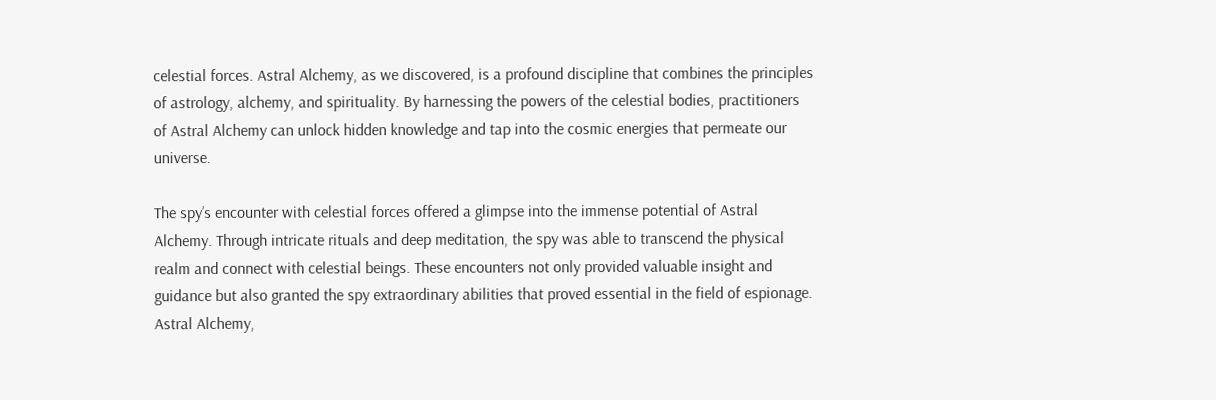celestial forces. Astral Alchemy, as we discovered, is a profound discipline that combines the principles of astrology, alchemy, and spirituality. By harnessing the powers of the celestial bodies, practitioners of Astral Alchemy can unlock hidden knowledge and tap into the cosmic energies that permeate our universe.

The spy’s encounter with celestial forces offered a glimpse into the immense potential of Astral Alchemy. Through intricate rituals and deep meditation, the spy was able to transcend the physical realm and connect with celestial beings. These encounters not only provided valuable insight and guidance but also granted the spy extraordinary abilities that proved essential in the field of espionage. Astral Alchemy,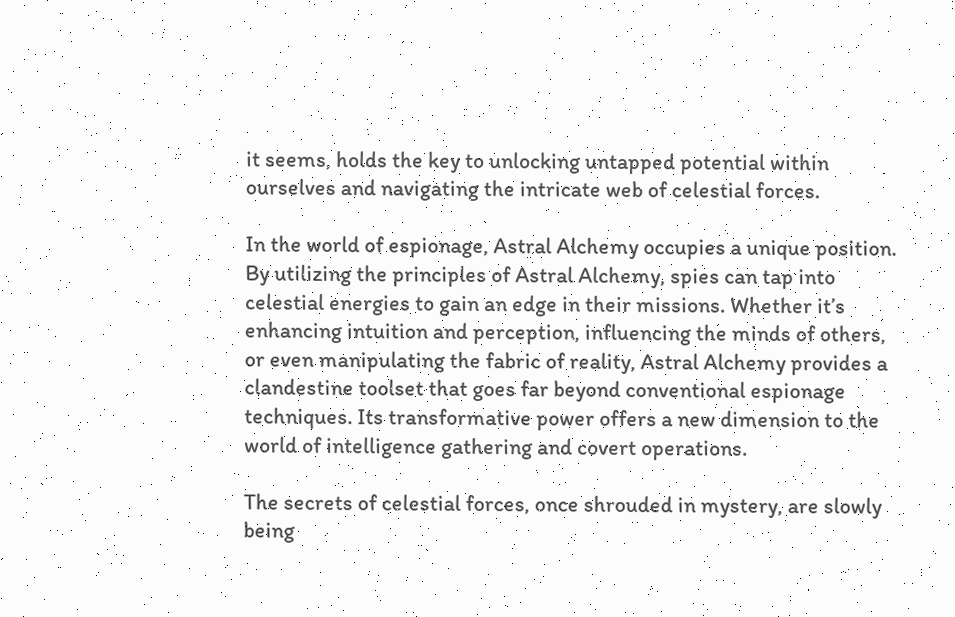it seems, holds the key to unlocking untapped potential within ourselves and navigating the intricate web of celestial forces.

In the world of espionage, Astral Alchemy occupies a unique position. By utilizing the principles of Astral Alchemy, spies can tap into celestial energies to gain an edge in their missions. Whether it’s enhancing intuition and perception, influencing the minds of others, or even manipulating the fabric of reality, Astral Alchemy provides a clandestine toolset that goes far beyond conventional espionage techniques. Its transformative power offers a new dimension to the world of intelligence gathering and covert operations.

The secrets of celestial forces, once shrouded in mystery, are slowly being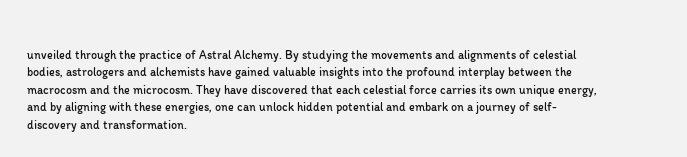unveiled through the practice of Astral Alchemy. By studying the movements and alignments of celestial bodies, astrologers and alchemists have gained valuable insights into the profound interplay between the macrocosm and the microcosm. They have discovered that each celestial force carries its own unique energy, and by aligning with these energies, one can unlock hidden potential and embark on a journey of self-discovery and transformation.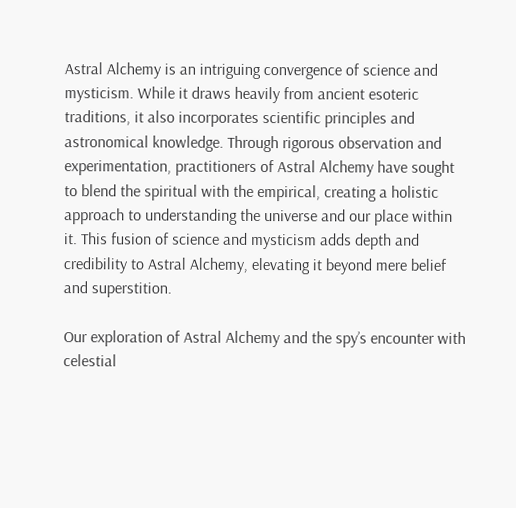Astral Alchemy is an intriguing convergence of science and mysticism. While it draws heavily from ancient esoteric traditions, it also incorporates scientific principles and astronomical knowledge. Through rigorous observation and experimentation, practitioners of Astral Alchemy have sought to blend the spiritual with the empirical, creating a holistic approach to understanding the universe and our place within it. This fusion of science and mysticism adds depth and credibility to Astral Alchemy, elevating it beyond mere belief and superstition.

Our exploration of Astral Alchemy and the spy’s encounter with celestial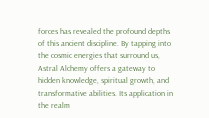forces has revealed the profound depths of this ancient discipline. By tapping into the cosmic energies that surround us, Astral Alchemy offers a gateway to hidden knowledge, spiritual growth, and transformative abilities. Its application in the realm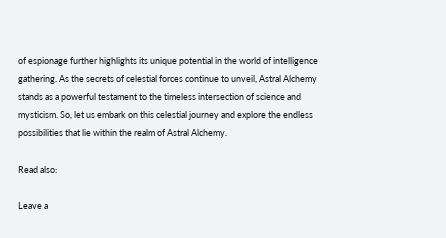of espionage further highlights its unique potential in the world of intelligence gathering. As the secrets of celestial forces continue to unveil, Astral Alchemy stands as a powerful testament to the timeless intersection of science and mysticism. So, let us embark on this celestial journey and explore the endless possibilities that lie within the realm of Astral Alchemy.

Read also:

Leave a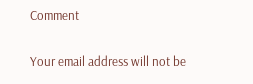Comment

Your email address will not be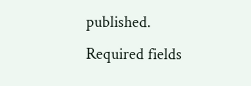published. Required fields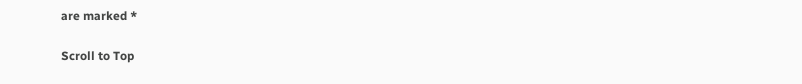are marked *

Scroll to Top